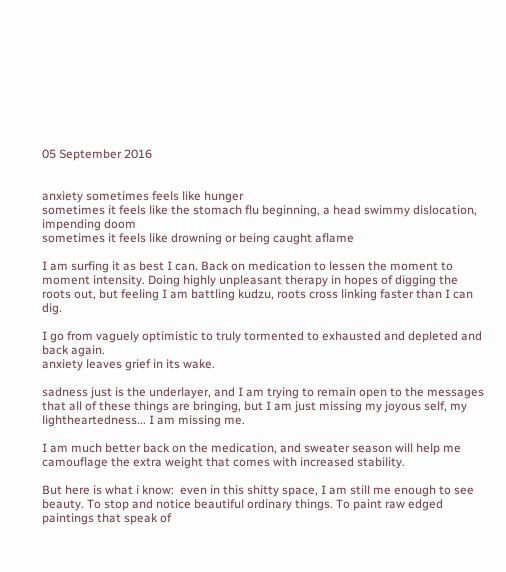05 September 2016


anxiety sometimes feels like hunger
sometimes it feels like the stomach flu beginning, a head swimmy dislocation, impending doom
sometimes it feels like drowning or being caught aflame

I am surfing it as best I can. Back on medication to lessen the moment to moment intensity. Doing highly unpleasant therapy in hopes of digging the roots out, but feeling I am battling kudzu, roots cross linking faster than I can dig.

I go from vaguely optimistic to truly tormented to exhausted and depleted and back again.
anxiety leaves grief in its wake.

sadness just is the underlayer, and I am trying to remain open to the messages that all of these things are bringing, but I am just missing my joyous self, my lightheartedness... I am missing me.

I am much better back on the medication, and sweater season will help me camouflage the extra weight that comes with increased stability.

But here is what i know:  even in this shitty space, I am still me enough to see beauty. To stop and notice beautiful ordinary things. To paint raw edged paintings that speak of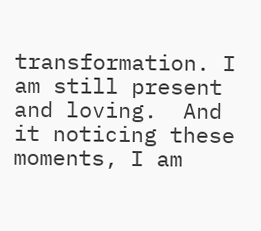transformation. I am still present and loving.  And it noticing these moments, I am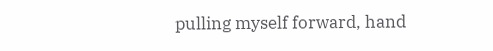pulling myself forward, hand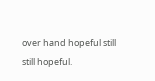over hand hopeful still
still hopeful.